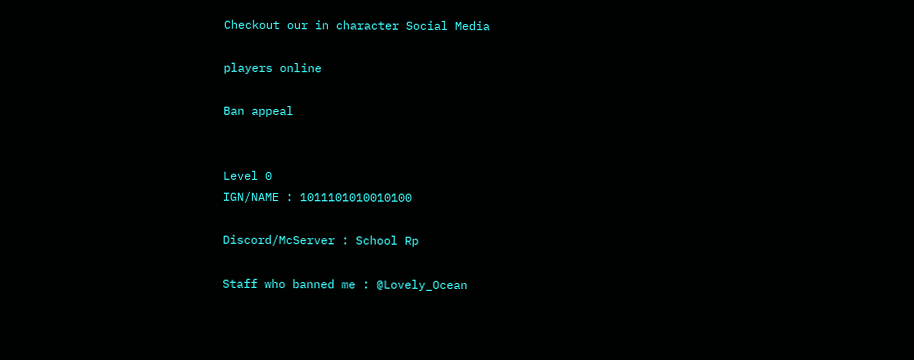Checkout our in character Social Media

players online

Ban appeal


Level 0
IGN/NAME : 1011101010010100

Discord/McServer : School Rp

Staff who banned me : @Lovely_Ocean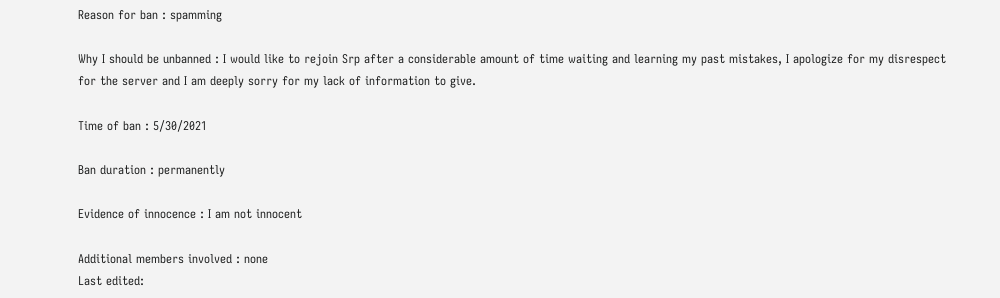Reason for ban : spamming

Why I should be unbanned : I would like to rejoin Srp after a considerable amount of time waiting and learning my past mistakes, I apologize for my disrespect for the server and I am deeply sorry for my lack of information to give.

Time of ban : 5/30/2021

Ban duration : permanently

Evidence of innocence : I am not innocent

Additional members involved : none
Last edited: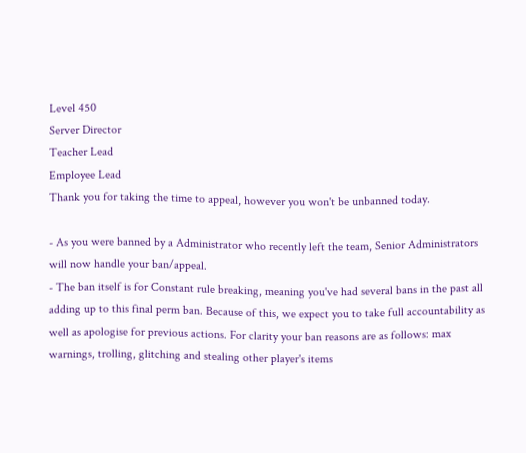Level 450
Server Director
Teacher Lead
Employee Lead
Thank you for taking the time to appeal, however you won't be unbanned today.

- As you were banned by a Administrator who recently left the team, Senior Administrators will now handle your ban/appeal.
- The ban itself is for Constant rule breaking, meaning you've had several bans in the past all adding up to this final perm ban. Because of this, we expect you to take full accountability as well as apologise for previous actions. For clarity your ban reasons are as follows: max warnings, trolling, glitching and stealing other player's items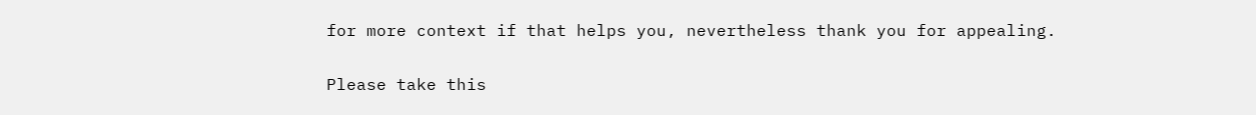for more context if that helps you, nevertheless thank you for appealing.

Please take this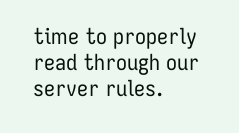time to properly read through our server rules.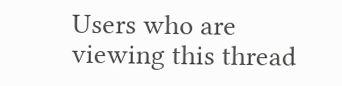Users who are viewing this thread